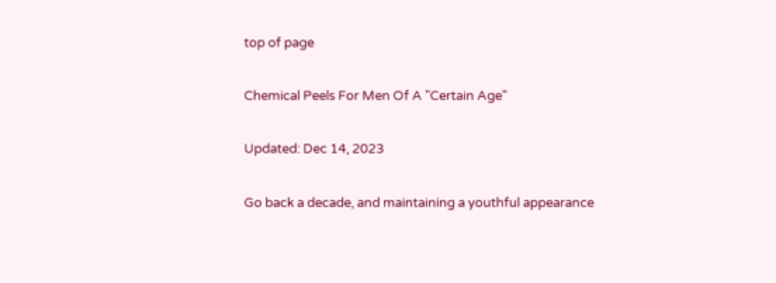top of page

Chemical Peels For Men Of A "Certain Age"

Updated: Dec 14, 2023

Go back a decade, and maintaining a youthful appearance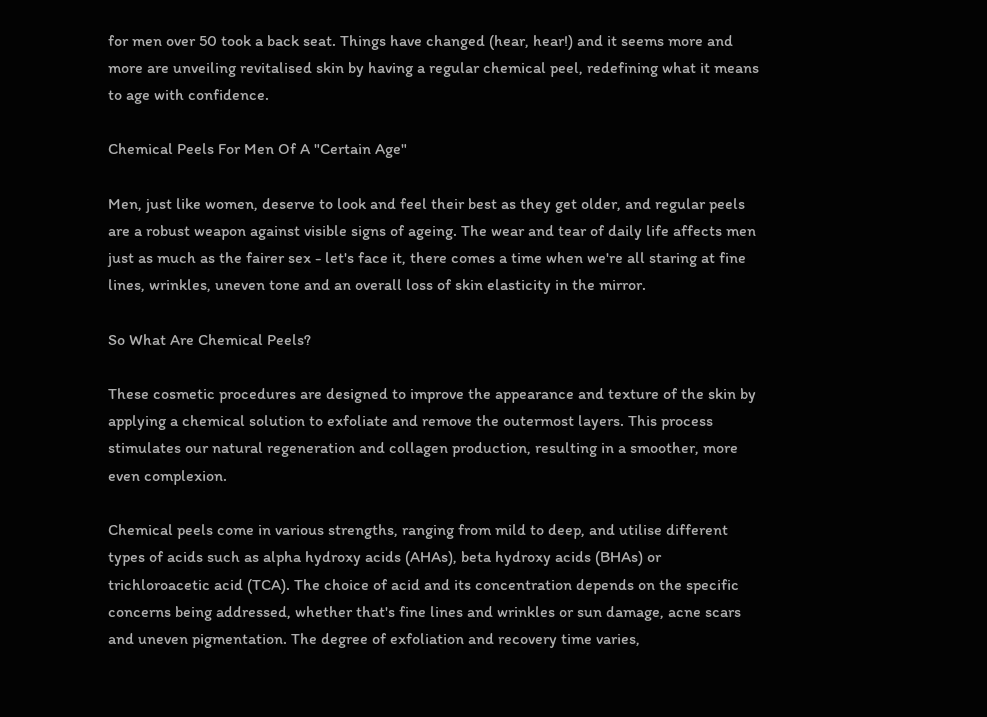for men over 50 took a back seat. Things have changed (hear, hear!) and it seems more and more are unveiling revitalised skin by having a regular chemical peel, redefining what it means to age with confidence.

Chemical Peels For Men Of A "Certain Age"

Men, just like women, deserve to look and feel their best as they get older, and regular peels are a robust weapon against visible signs of ageing. The wear and tear of daily life affects men just as much as the fairer sex - let's face it, there comes a time when we're all staring at fine lines, wrinkles, uneven tone and an overall loss of skin elasticity in the mirror.

So What Are Chemical Peels?

These cosmetic procedures are designed to improve the appearance and texture of the skin by applying a chemical solution to exfoliate and remove the outermost layers. This process stimulates our natural regeneration and collagen production, resulting in a smoother, more even complexion.

Chemical peels come in various strengths, ranging from mild to deep, and utilise different types of acids such as alpha hydroxy acids (AHAs), beta hydroxy acids (BHAs) or trichloroacetic acid (TCA). The choice of acid and its concentration depends on the specific concerns being addressed, whether that's fine lines and wrinkles or sun damage, acne scars and uneven pigmentation. The degree of exfoliation and recovery time varies,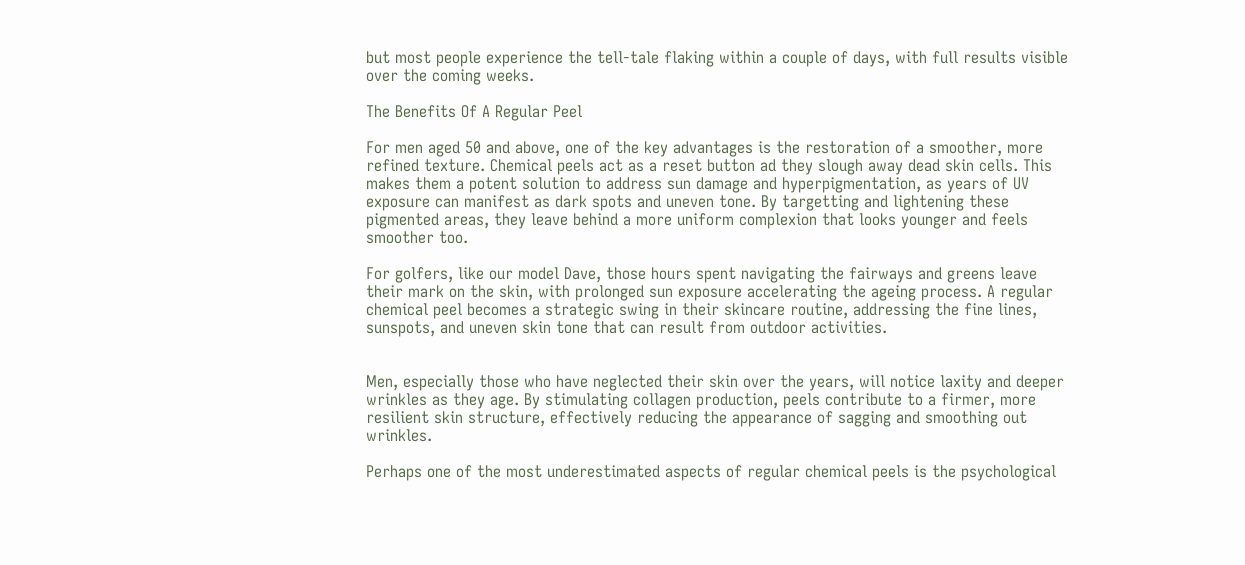but most people experience the tell-tale flaking within a couple of days, with full results visible over the coming weeks.

The Benefits Of A Regular Peel

For men aged 50 and above, one of the key advantages is the restoration of a smoother, more refined texture. Chemical peels act as a reset button ad they slough away dead skin cells. This makes them a potent solution to address sun damage and hyperpigmentation, as years of UV exposure can manifest as dark spots and uneven tone. By targetting and lightening these pigmented areas, they leave behind a more uniform complexion that looks younger and feels smoother too.

For golfers, like our model Dave, those hours spent navigating the fairways and greens leave their mark on the skin, with prolonged sun exposure accelerating the ageing process. A regular chemical peel becomes a strategic swing in their skincare routine, addressing the fine lines, sunspots, and uneven skin tone that can result from outdoor activities.


Men, especially those who have neglected their skin over the years, will notice laxity and deeper wrinkles as they age. By stimulating collagen production, peels contribute to a firmer, more resilient skin structure, effectively reducing the appearance of sagging and smoothing out wrinkles.

Perhaps one of the most underestimated aspects of regular chemical peels is the psychological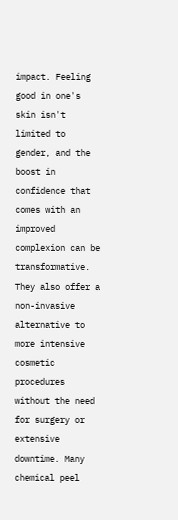impact. Feeling good in one's skin isn't limited to gender, and the boost in confidence that comes with an improved complexion can be transformative. They also offer a non-invasive alternative to more intensive cosmetic procedures without the need for surgery or extensive downtime. Many chemical peel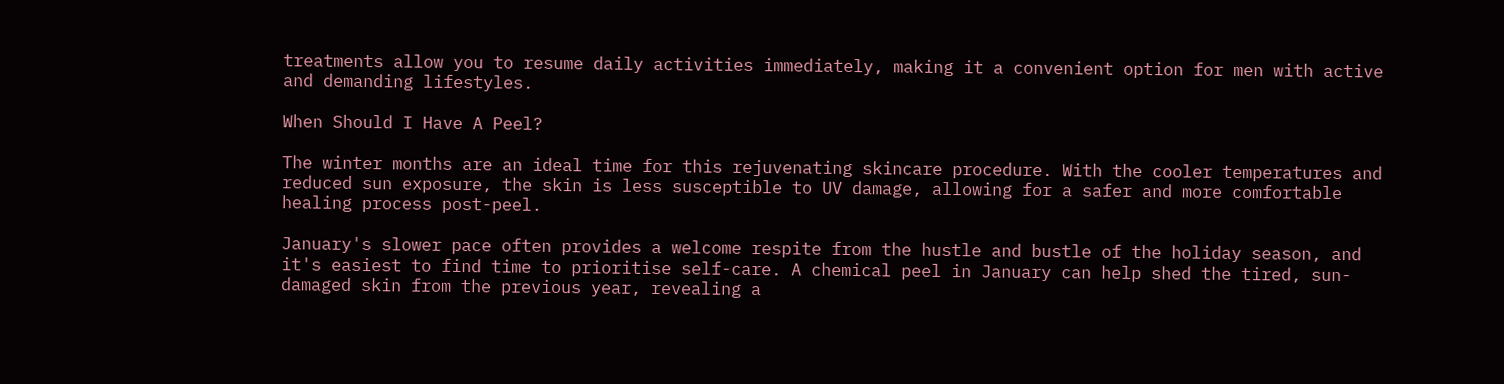treatments allow you to resume daily activities immediately, making it a convenient option for men with active and demanding lifestyles.

When Should I Have A Peel?

The winter months are an ideal time for this rejuvenating skincare procedure. With the cooler temperatures and reduced sun exposure, the skin is less susceptible to UV damage, allowing for a safer and more comfortable healing process post-peel.

January's slower pace often provides a welcome respite from the hustle and bustle of the holiday season, and it's easiest to find time to prioritise self-care. A chemical peel in January can help shed the tired, sun-damaged skin from the previous year, revealing a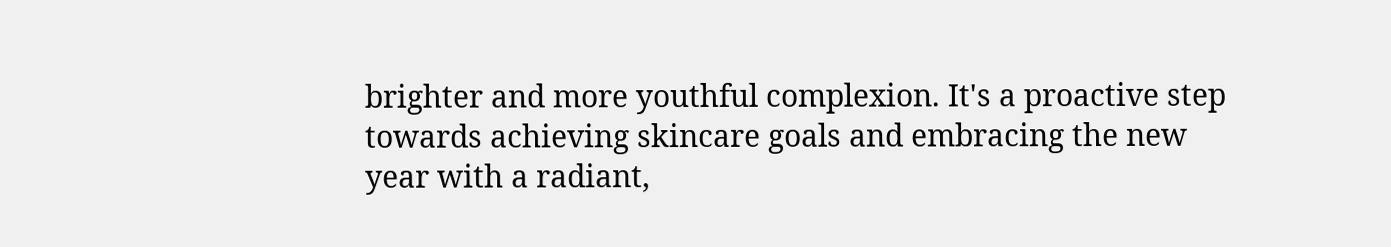brighter and more youthful complexion. It's a proactive step towards achieving skincare goals and embracing the new year with a radiant,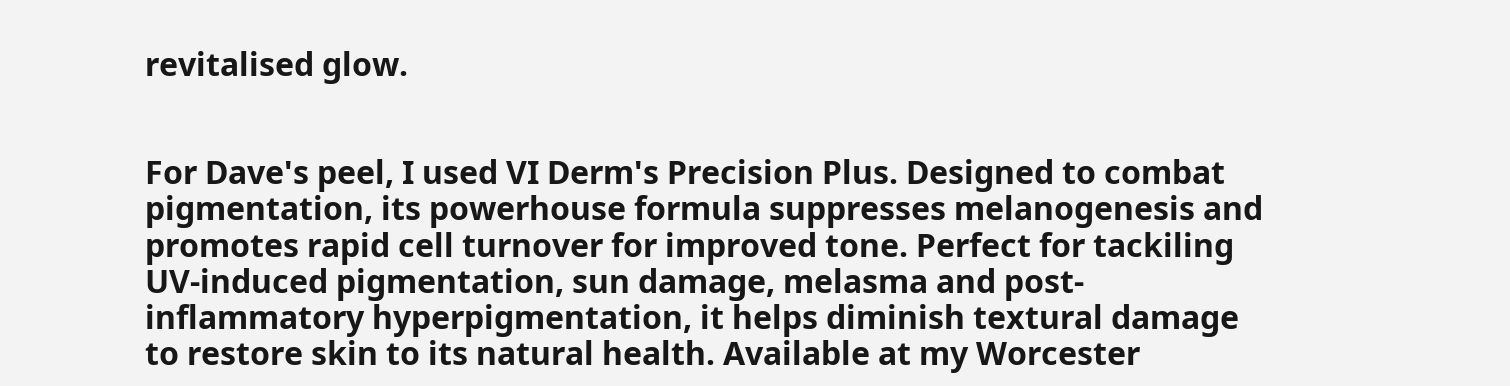revitalised glow.


For Dave's peel, I used VI Derm's Precision Plus. Designed to combat pigmentation, its powerhouse formula suppresses melanogenesis and promotes rapid cell turnover for improved tone. Perfect for tackiling UV-induced pigmentation, sun damage, melasma and post-inflammatory hyperpigmentation, it helps diminish textural damage to restore skin to its natural health. Available at my Worcester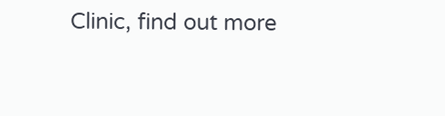Clinic, find out more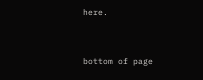here.


bottom of page